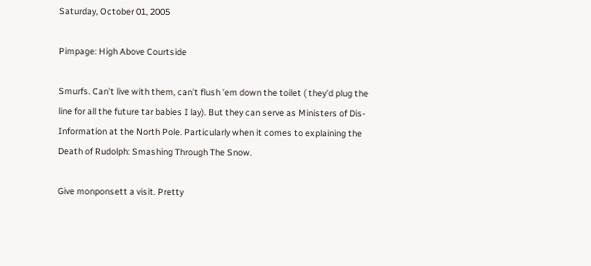Saturday, October 01, 2005

Pimpage: High Above Courtside

Smurfs. Can't live with them, can't flush 'em down the toilet ( they'd plug the line for all the future tar babies I lay). But they can serve as Ministers of Dis-Information at the North Pole. Particularly when it comes to explaining the Death of Rudolph: Smashing Through The Snow.

Give monponsett a visit. Pretty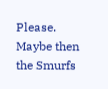Please. Maybe then the Smurfs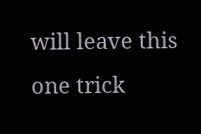will leave this one trick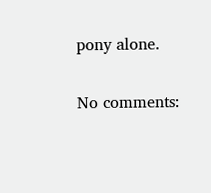pony alone.

No comments: